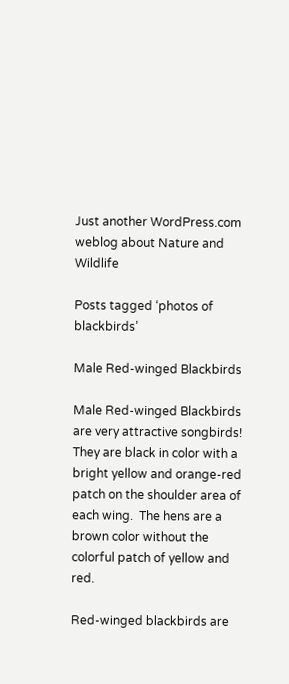Just another WordPress.com weblog about Nature and Wildlife

Posts tagged ‘photos of blackbirds’

Male Red-winged Blackbirds

Male Red-winged Blackbirds are very attractive songbirds!   They are black in color with a bright yellow and orange-red patch on the shoulder area of each wing.  The hens are a brown color without the colorful patch of yellow and red.

Red-winged blackbirds are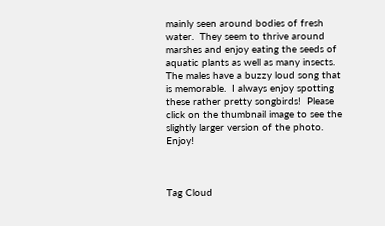mainly seen around bodies of fresh water.  They seem to thrive around marshes and enjoy eating the seeds of aquatic plants as well as many insects.  The males have a buzzy loud song that is memorable.  I always enjoy spotting these rather pretty songbirds!  Please click on the thumbnail image to see the slightly larger version of the photo.  Enjoy!



Tag Cloud